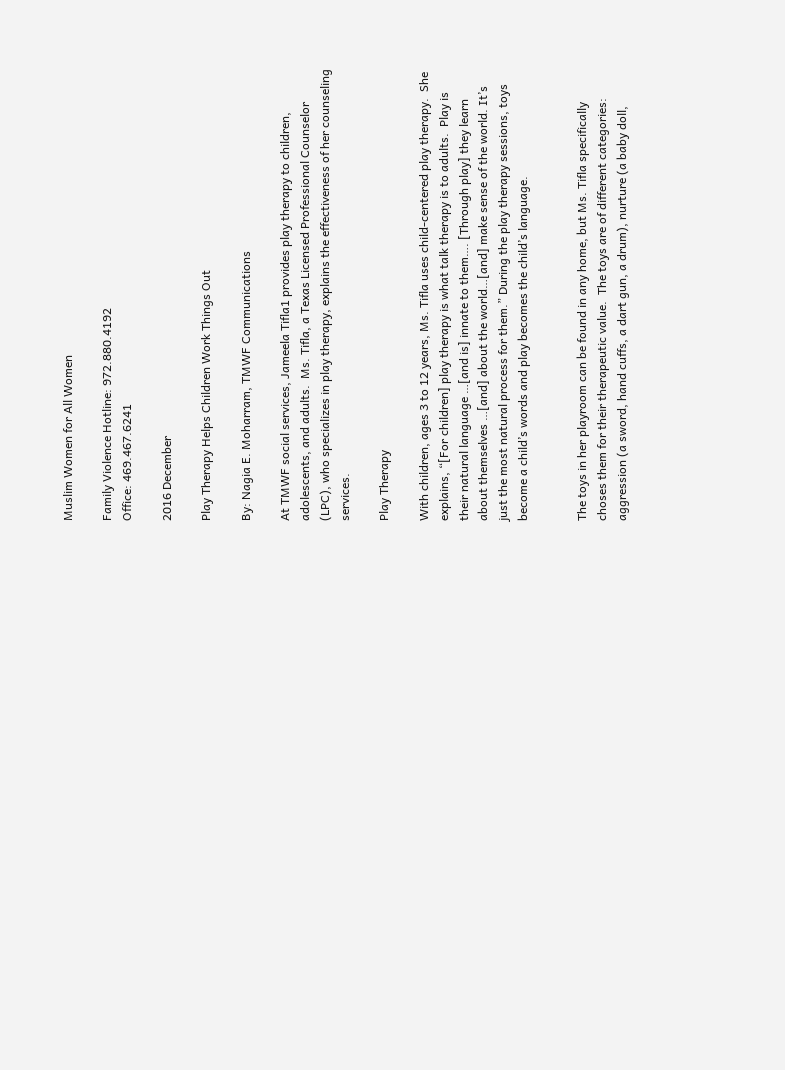Muslim Women for All Women

Family Violence Hotline: 972.880.4192
Office: 469.467.6241

2016 December

Play Therapy Helps Children Work Things Out

By: Nagia E. Moharram, TMWF Communications

At TMWF social services, Jameela Tifla1 provides play therapy to children, adolescents, and adults.  Ms. Tifla, a Texas Licensed Professional Counselor (LPC), who specializes in play therapy, explains the effectiveness of her counseling services.

Play Therapy

With children, ages 3 to 12 years, Ms. Tifla uses child-centered play therapy.  She explains, “[For children] play therapy is what talk therapy is to adults.  Play is their natural language …[and is] innate to them…. [Through play] they learn about themselves …[and] about the world…[and] make sense of the world. It’s just the most natural process for them.” During the play therapy sessions, toys become a child’s words and play becomes the child’s language.


The toys in her playroom can be found in any home, but Ms. Tifla specifically choses them for their therapeutic value.  The toys are of different categories:  aggression (a sword, hand cuffs, a dart gun, a drum), nurture (a baby doll,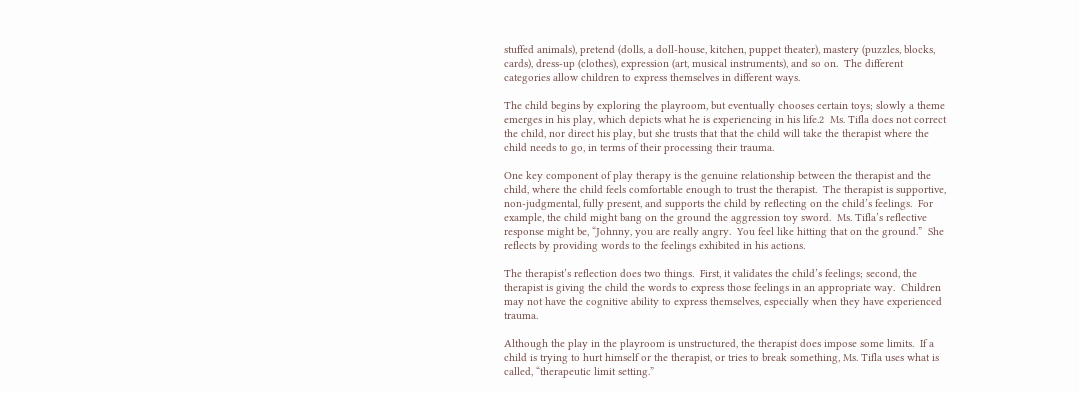stuffed animals), pretend (dolls, a doll-house, kitchen, puppet theater), mastery (puzzles, blocks, cards), dress-up (clothes), expression (art, musical instruments), and so on.  The different categories allow children to express themselves in different ways.

The child begins by exploring the playroom, but eventually chooses certain toys; slowly a theme emerges in his play, which depicts what he is experiencing in his life.2  Ms. Tifla does not correct the child, nor direct his play, but she trusts that that the child will take the therapist where the child needs to go, in terms of their processing their trauma.

One key component of play therapy is the genuine relationship between the therapist and the child, where the child feels comfortable enough to trust the therapist.  The therapist is supportive, non-judgmental, fully present, and supports the child by reflecting on the child’s feelings.  For example, the child might bang on the ground the aggression toy sword.  Ms. Tifla’s reflective response might be, “Johnny, you are really angry.  You feel like hitting that on the ground.”  She reflects by providing words to the feelings exhibited in his actions.

The therapist’s reflection does two things.  First, it validates the child’s feelings; second, the therapist is giving the child the words to express those feelings in an appropriate way.  Children may not have the cognitive ability to express themselves, especially when they have experienced trauma.

Although the play in the playroom is unstructured, the therapist does impose some limits.  If a child is trying to hurt himself or the therapist, or tries to break something, Ms. Tifla uses what is called, “therapeutic limit setting.”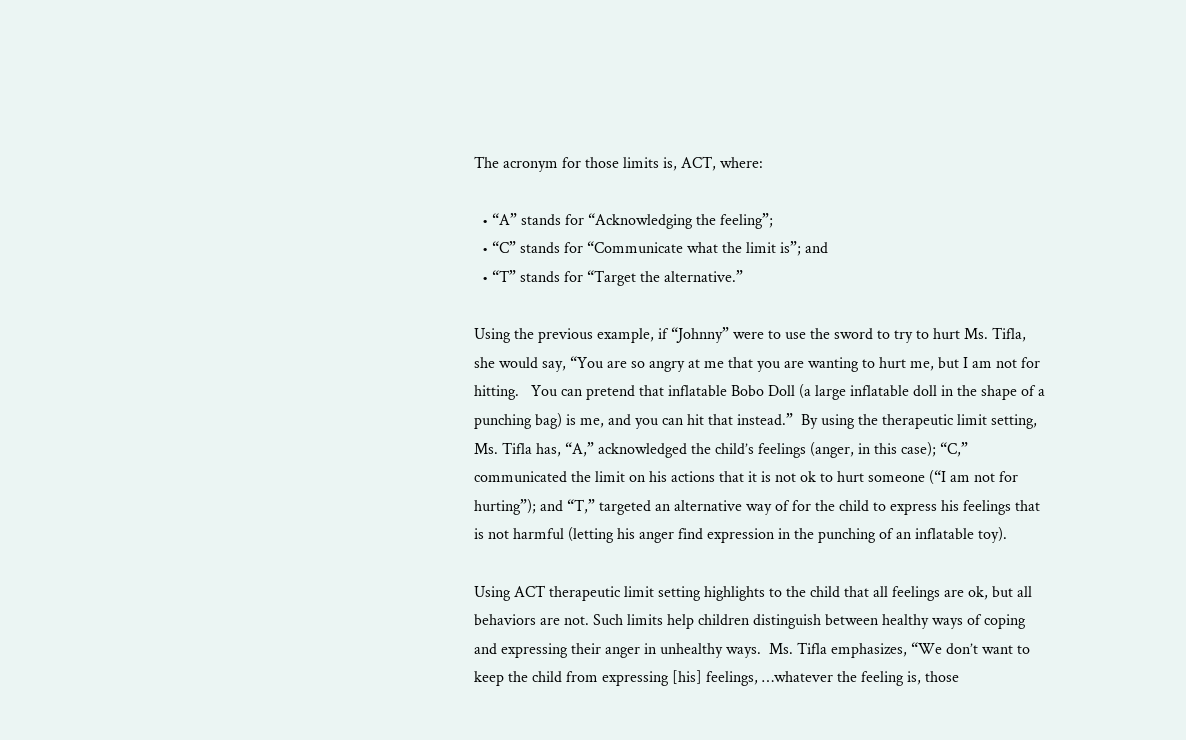The acronym for those limits is, ACT, where:

  • “A” stands for “Acknowledging the feeling”;
  • “C” stands for “Communicate what the limit is”; and
  • “T” stands for “Target the alternative.”

Using the previous example, if “Johnny” were to use the sword to try to hurt Ms. Tifla, she would say, “You are so angry at me that you are wanting to hurt me, but I am not for hitting.   You can pretend that inflatable Bobo Doll (a large inflatable doll in the shape of a punching bag) is me, and you can hit that instead.”  By using the therapeutic limit setting, Ms. Tifla has, “A,” acknowledged the child’s feelings (anger, in this case); “C,” communicated the limit on his actions that it is not ok to hurt someone (“I am not for hurting”); and “T,” targeted an alternative way of for the child to express his feelings that is not harmful (letting his anger find expression in the punching of an inflatable toy).

Using ACT therapeutic limit setting highlights to the child that all feelings are ok, but all behaviors are not. Such limits help children distinguish between healthy ways of coping and expressing their anger in unhealthy ways.  Ms. Tifla emphasizes, “We don’t want to keep the child from expressing [his] feelings, …whatever the feeling is, those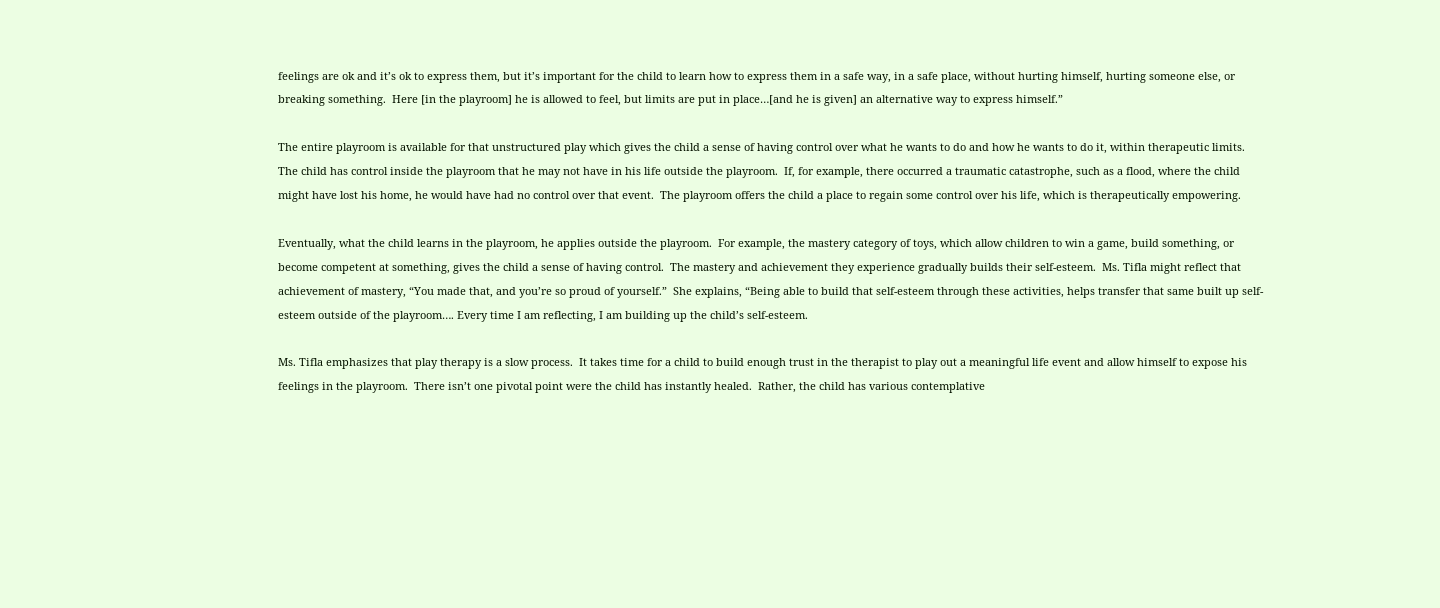feelings are ok and it’s ok to express them, but it’s important for the child to learn how to express them in a safe way, in a safe place, without hurting himself, hurting someone else, or breaking something.  Here [in the playroom] he is allowed to feel, but limits are put in place…[and he is given] an alternative way to express himself.”

The entire playroom is available for that unstructured play which gives the child a sense of having control over what he wants to do and how he wants to do it, within therapeutic limits.  The child has control inside the playroom that he may not have in his life outside the playroom.  If, for example, there occurred a traumatic catastrophe, such as a flood, where the child might have lost his home, he would have had no control over that event.  The playroom offers the child a place to regain some control over his life, which is therapeutically empowering.

Eventually, what the child learns in the playroom, he applies outside the playroom.  For example, the mastery category of toys, which allow children to win a game, build something, or become competent at something, gives the child a sense of having control.  The mastery and achievement they experience gradually builds their self-esteem.  Ms. Tifla might reflect that achievement of mastery, “You made that, and you’re so proud of yourself.”  She explains, “Being able to build that self-esteem through these activities, helps transfer that same built up self-esteem outside of the playroom…. Every time I am reflecting, I am building up the child’s self-esteem.

Ms. Tifla emphasizes that play therapy is a slow process.  It takes time for a child to build enough trust in the therapist to play out a meaningful life event and allow himself to expose his feelings in the playroom.  There isn’t one pivotal point were the child has instantly healed.  Rather, the child has various contemplative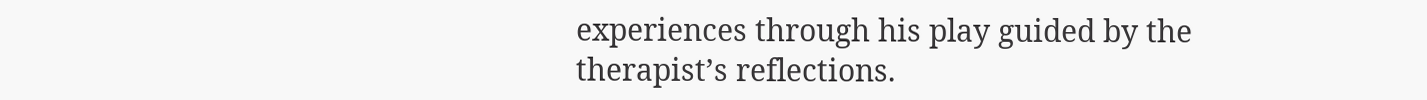experiences through his play guided by the therapist’s reflections.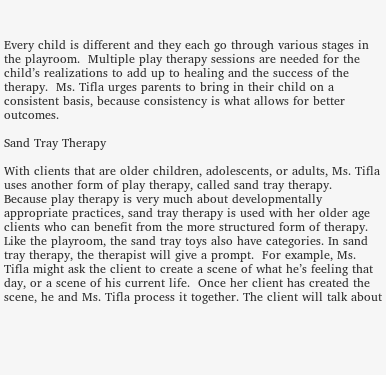Every child is different and they each go through various stages in the playroom.  Multiple play therapy sessions are needed for the child’s realizations to add up to healing and the success of the therapy.  Ms. Tifla urges parents to bring in their child on a consistent basis, because consistency is what allows for better outcomes.

Sand Tray Therapy

With clients that are older children, adolescents, or adults, Ms. Tifla uses another form of play therapy, called sand tray therapy.  Because play therapy is very much about developmentally appropriate practices, sand tray therapy is used with her older age clients who can benefit from the more structured form of therapy.   Like the playroom, the sand tray toys also have categories. In sand tray therapy, the therapist will give a prompt.  For example, Ms. Tifla might ask the client to create a scene of what he’s feeling that day, or a scene of his current life.  Once her client has created the scene, he and Ms. Tifla process it together. The client will talk about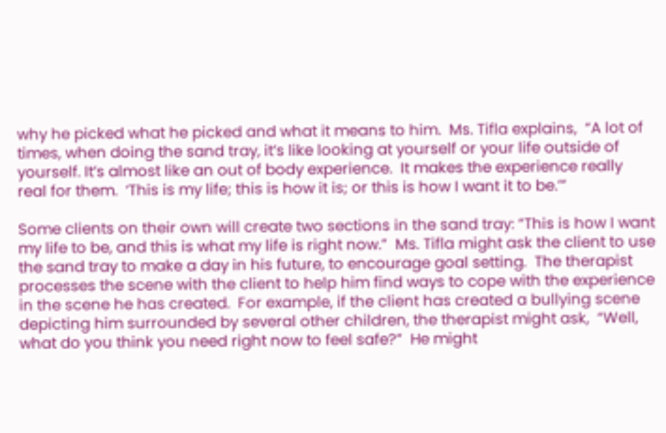why he picked what he picked and what it means to him.  Ms. Tifla explains,  “A lot of times, when doing the sand tray, it’s like looking at yourself or your life outside of yourself. It’s almost like an out of body experience.  It makes the experience really real for them.  ‘This is my life; this is how it is; or this is how I want it to be.’”

Some clients on their own will create two sections in the sand tray: “This is how I want my life to be, and this is what my life is right now.”  Ms. Tifla might ask the client to use the sand tray to make a day in his future, to encourage goal setting.  The therapist processes the scene with the client to help him find ways to cope with the experience in the scene he has created.  For example, if the client has created a bullying scene depicting him surrounded by several other children, the therapist might ask,  “Well, what do you think you need right now to feel safe?”  He might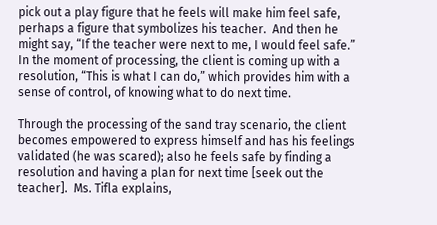pick out a play figure that he feels will make him feel safe, perhaps a figure that symbolizes his teacher.  And then he might say, “If the teacher were next to me, I would feel safe.” In the moment of processing, the client is coming up with a resolution, “This is what I can do,” which provides him with a sense of control, of knowing what to do next time.

Through the processing of the sand tray scenario, the client becomes empowered to express himself and has his feelings validated (he was scared); also he feels safe by finding a resolution and having a plan for next time [seek out the teacher].  Ms. Tifla explains,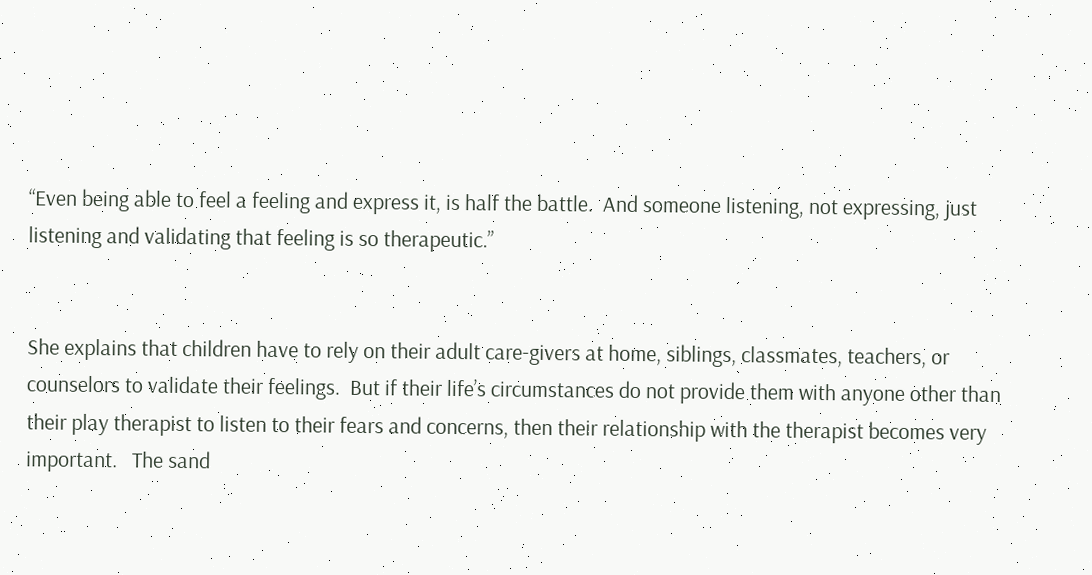“Even being able to feel a feeling and express it, is half the battle.  And someone listening, not expressing, just listening and validating that feeling is so therapeutic.”


She explains that children have to rely on their adult care-givers at home, siblings, classmates, teachers, or counselors to validate their feelings.  But if their life’s circumstances do not provide them with anyone other than their play therapist to listen to their fears and concerns, then their relationship with the therapist becomes very important.   The sand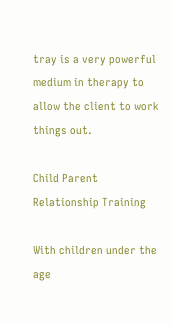tray is a very powerful medium in therapy to allow the client to work things out.

Child Parent Relationship Training

With children under the age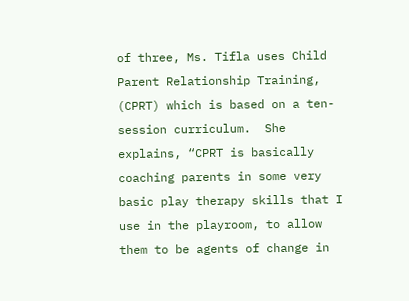of three, Ms. Tifla uses Child Parent Relationship Training, (CPRT) which is based on a ten-session curriculum.  She explains, “CPRT is basically coaching parents in some very basic play therapy skills that I use in the playroom, to allow them to be agents of change in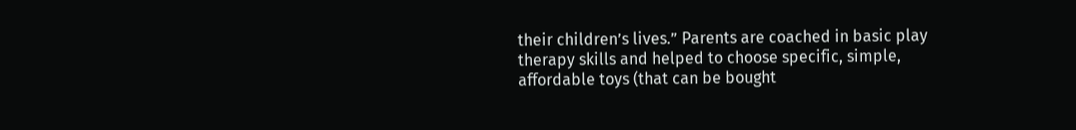their children’s lives.” Parents are coached in basic play therapy skills and helped to choose specific, simple, affordable toys (that can be bought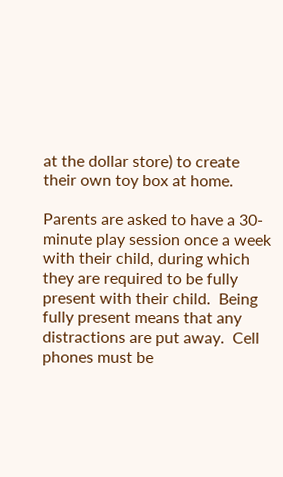at the dollar store) to create their own toy box at home.

Parents are asked to have a 30-minute play session once a week with their child, during which they are required to be fully present with their child.  Being fully present means that any distractions are put away.  Cell phones must be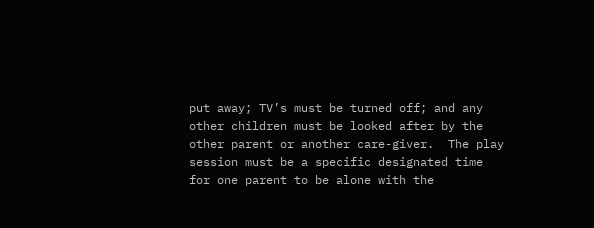put away; TV’s must be turned off; and any other children must be looked after by the other parent or another care-giver.  The play session must be a specific designated time for one parent to be alone with the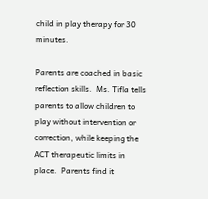child in play therapy for 30 minutes.

Parents are coached in basic reflection skills.  Ms. Tifla tells parents to allow children to play without intervention or correction, while keeping the ACT therapeutic limits in place.  Parents find it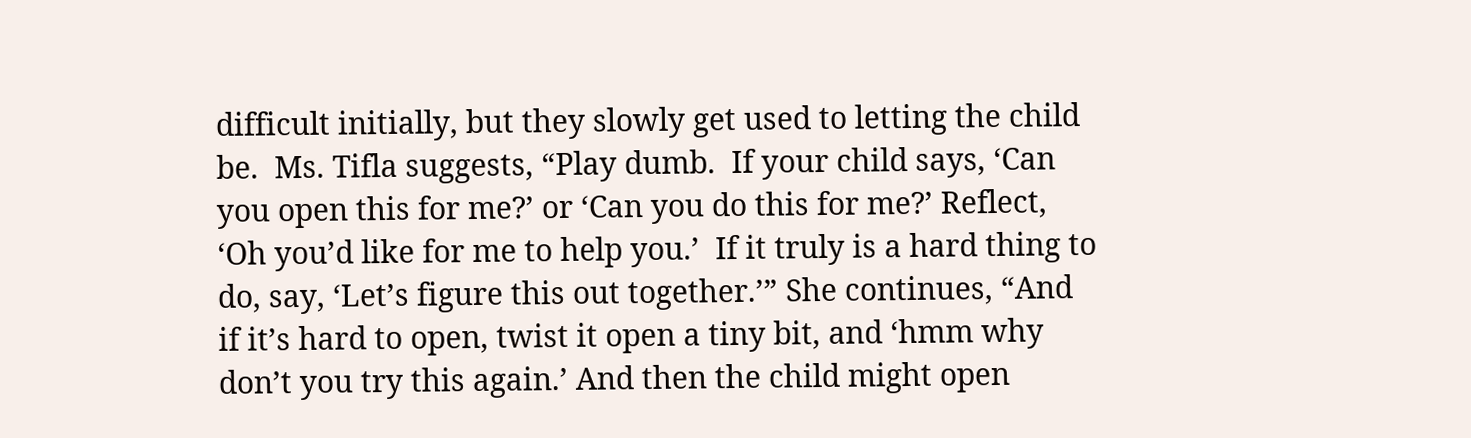difficult initially, but they slowly get used to letting the child be.  Ms. Tifla suggests, “Play dumb.  If your child says, ‘Can you open this for me?’ or ‘Can you do this for me?’ Reflect, ‘Oh you’d like for me to help you.’  If it truly is a hard thing to do, say, ‘Let’s figure this out together.’” She continues, “And if it’s hard to open, twist it open a tiny bit, and ‘hmm why don’t you try this again.’ And then the child might open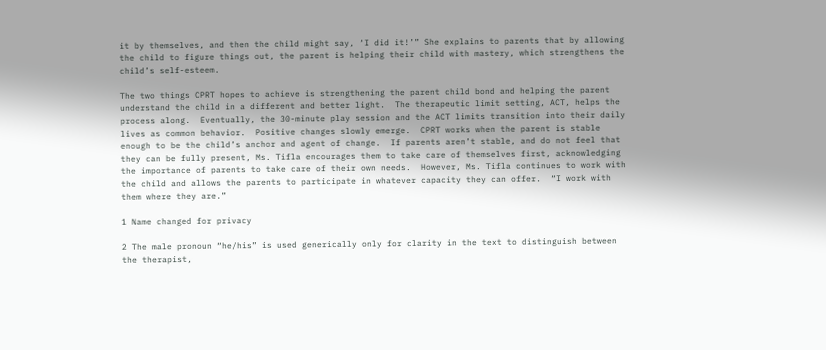it by themselves, and then the child might say, ‘I did it!’” She explains to parents that by allowing the child to figure things out, the parent is helping their child with mastery, which strengthens the child’s self-esteem.

The two things CPRT hopes to achieve is strengthening the parent child bond and helping the parent understand the child in a different and better light.  The therapeutic limit setting, ACT, helps the process along.  Eventually, the 30-minute play session and the ACT limits transition into their daily lives as common behavior.  Positive changes slowly emerge.  CPRT works when the parent is stable enough to be the child’s anchor and agent of change.  If parents aren’t stable, and do not feel that they can be fully present, Ms. Tifla encourages them to take care of themselves first, acknowledging the importance of parents to take care of their own needs.  However, Ms. Tifla continues to work with the child and allows the parents to participate in whatever capacity they can offer.  “I work with them where they are.”

1 Name changed for privacy

2 The male pronoun “he/his” is used generically only for clarity in the text to distinguish between the therapist,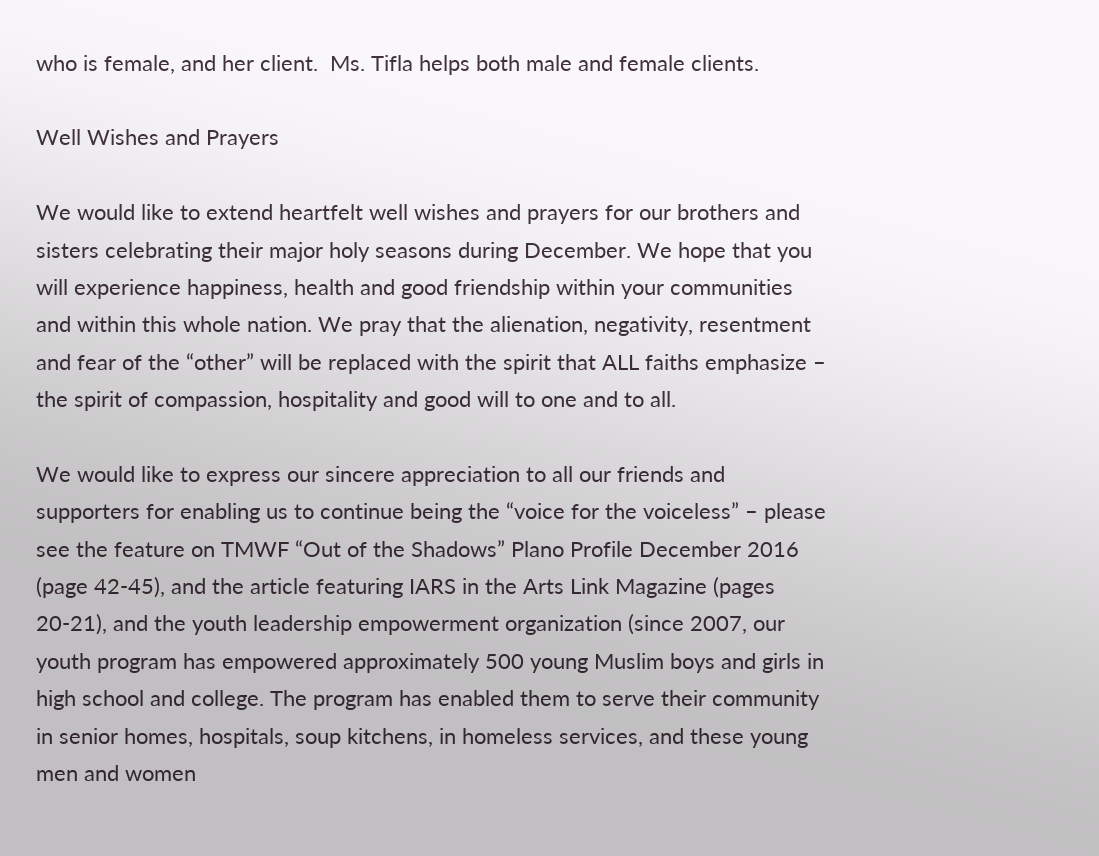who is female, and her client.  Ms. Tifla helps both male and female clients.

Well Wishes and Prayers

We would like to extend heartfelt well wishes and prayers for our brothers and sisters celebrating their major holy seasons during December. We hope that you will experience happiness, health and good friendship within your communities and within this whole nation. We pray that the alienation, negativity, resentment and fear of the “other” will be replaced with the spirit that ALL faiths emphasize – the spirit of compassion, hospitality and good will to one and to all.

We would like to express our sincere appreciation to all our friends and supporters for enabling us to continue being the “voice for the voiceless” – please see the feature on TMWF “Out of the Shadows” Plano Profile December 2016 (page 42-45), and the article featuring IARS in the Arts Link Magazine (pages 20-21), and the youth leadership empowerment organization (since 2007, our youth program has empowered approximately 500 young Muslim boys and girls in high school and college. The program has enabled them to serve their community in senior homes, hospitals, soup kitchens, in homeless services, and these young men and women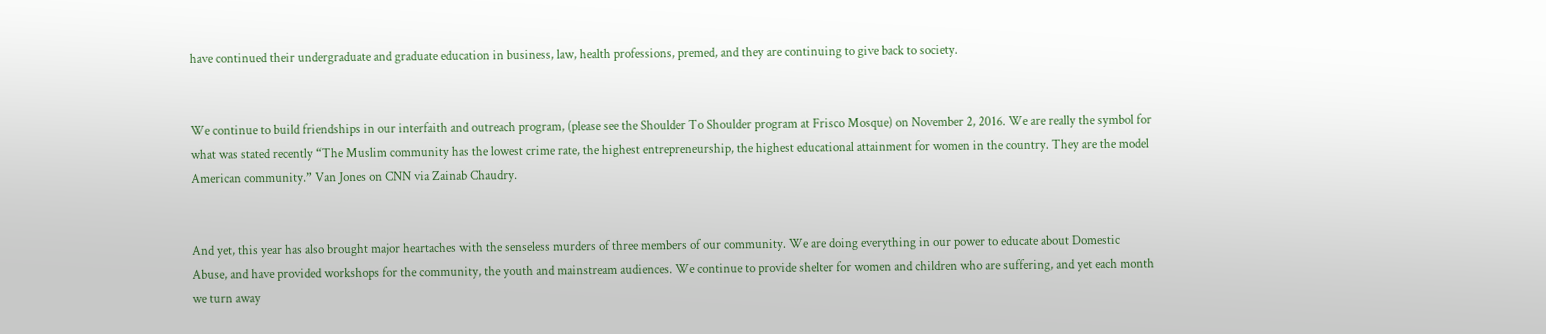have continued their undergraduate and graduate education in business, law, health professions, premed, and they are continuing to give back to society.


We continue to build friendships in our interfaith and outreach program, (please see the Shoulder To Shoulder program at Frisco Mosque) on November 2, 2016. We are really the symbol for what was stated recently “The Muslim community has the lowest crime rate, the highest entrepreneurship, the highest educational attainment for women in the country. They are the model American community.” Van Jones on CNN via Zainab Chaudry.


And yet, this year has also brought major heartaches with the senseless murders of three members of our community. We are doing everything in our power to educate about Domestic Abuse, and have provided workshops for the community, the youth and mainstream audiences. We continue to provide shelter for women and children who are suffering, and yet each month we turn away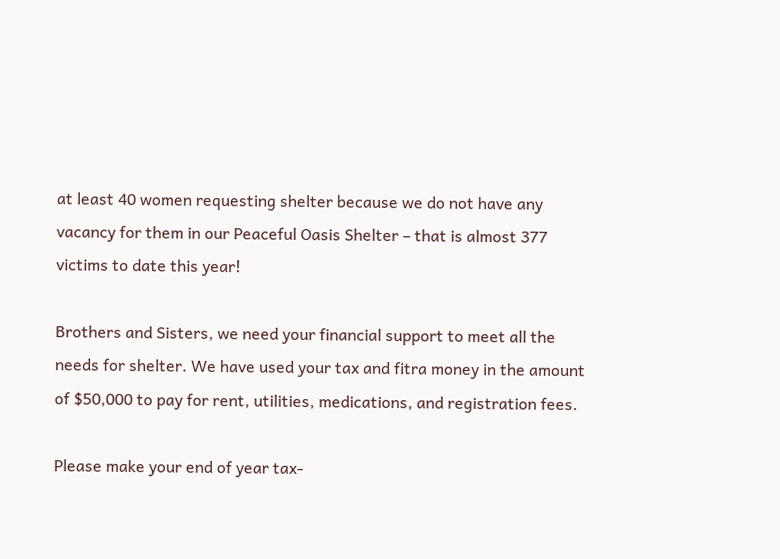at least 40 women requesting shelter because we do not have any vacancy for them in our Peaceful Oasis Shelter – that is almost 377 victims to date this year!

Brothers and Sisters, we need your financial support to meet all the needs for shelter. We have used your tax and fitra money in the amount of $50,000 to pay for rent, utilities, medications, and registration fees.

Please make your end of year tax-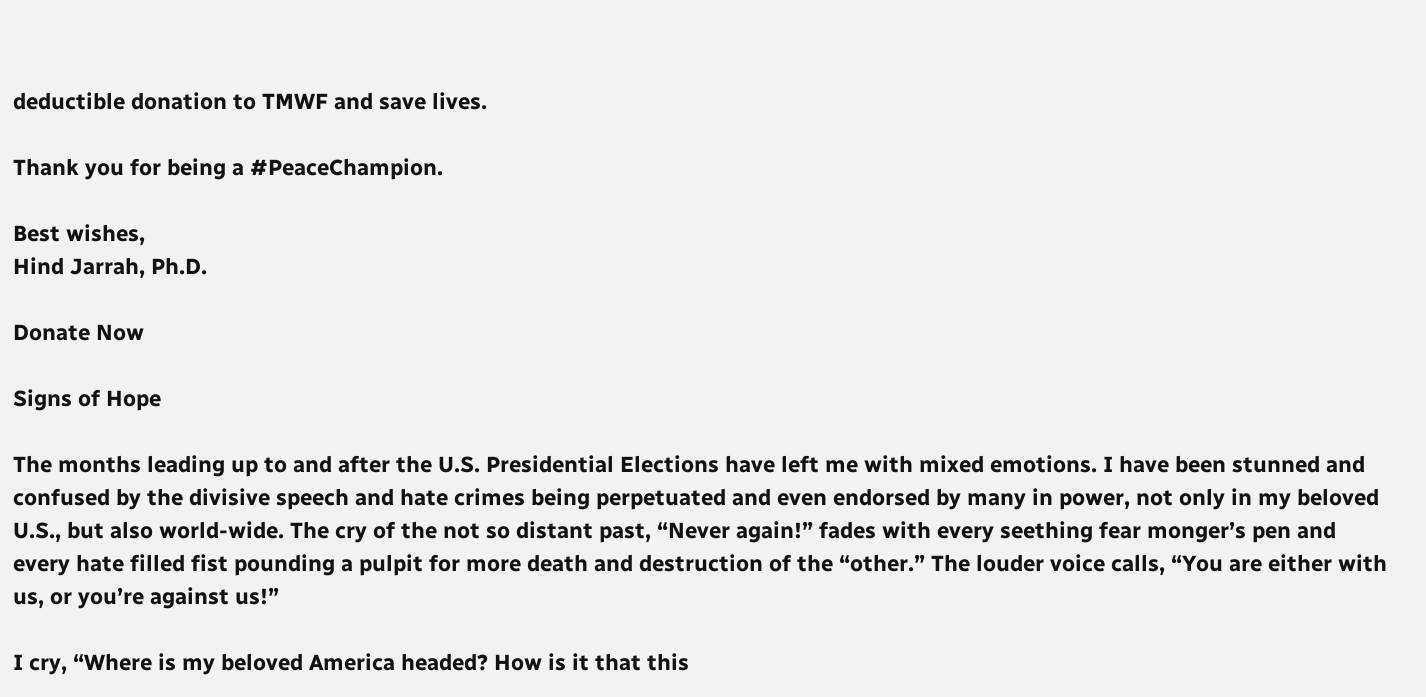deductible donation to TMWF and save lives.

Thank you for being a #PeaceChampion.

Best wishes,
Hind Jarrah, Ph.D.

Donate Now

Signs of Hope

The months leading up to and after the U.S. Presidential Elections have left me with mixed emotions. I have been stunned and confused by the divisive speech and hate crimes being perpetuated and even endorsed by many in power, not only in my beloved U.S., but also world-wide. The cry of the not so distant past, “Never again!” fades with every seething fear monger’s pen and every hate filled fist pounding a pulpit for more death and destruction of the “other.” The louder voice calls, “You are either with us, or you’re against us!”

I cry, “Where is my beloved America headed? How is it that this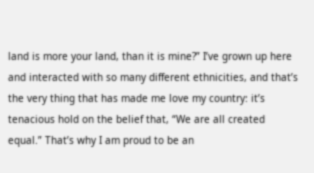land is more your land, than it is mine?” I’ve grown up here and interacted with so many different ethnicities, and that’s the very thing that has made me love my country: it’s tenacious hold on the belief that, “We are all created equal.” That’s why I am proud to be an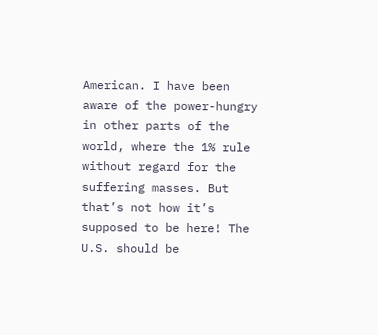American. I have been aware of the power-hungry in other parts of the world, where the 1% rule without regard for the suffering masses. But that’s not how it’s supposed to be here! The U.S. should be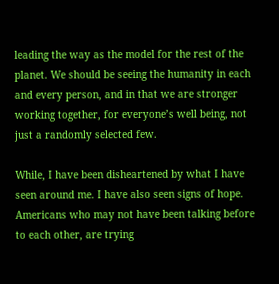leading the way as the model for the rest of the planet. We should be seeing the humanity in each and every person, and in that we are stronger working together, for everyone’s well being, not just a randomly selected few.

While, I have been disheartened by what I have seen around me. I have also seen signs of hope. Americans who may not have been talking before to each other, are trying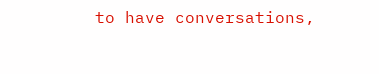to have conversations,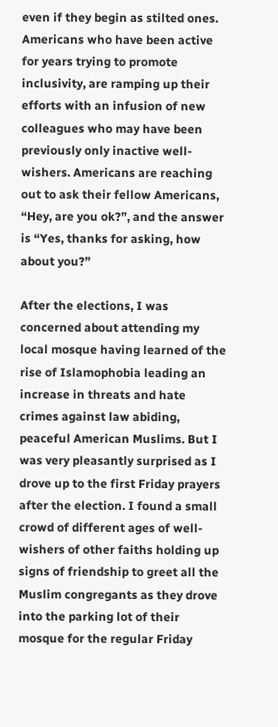even if they begin as stilted ones. Americans who have been active for years trying to promote inclusivity, are ramping up their efforts with an infusion of new colleagues who may have been previously only inactive well-wishers. Americans are reaching out to ask their fellow Americans, “Hey, are you ok?”, and the answer is “Yes, thanks for asking, how about you?”

After the elections, I was concerned about attending my local mosque having learned of the rise of Islamophobia leading an increase in threats and hate crimes against law abiding, peaceful American Muslims. But I was very pleasantly surprised as I drove up to the first Friday prayers after the election. I found a small crowd of different ages of well-wishers of other faiths holding up signs of friendship to greet all the Muslim congregants as they drove into the parking lot of their mosque for the regular Friday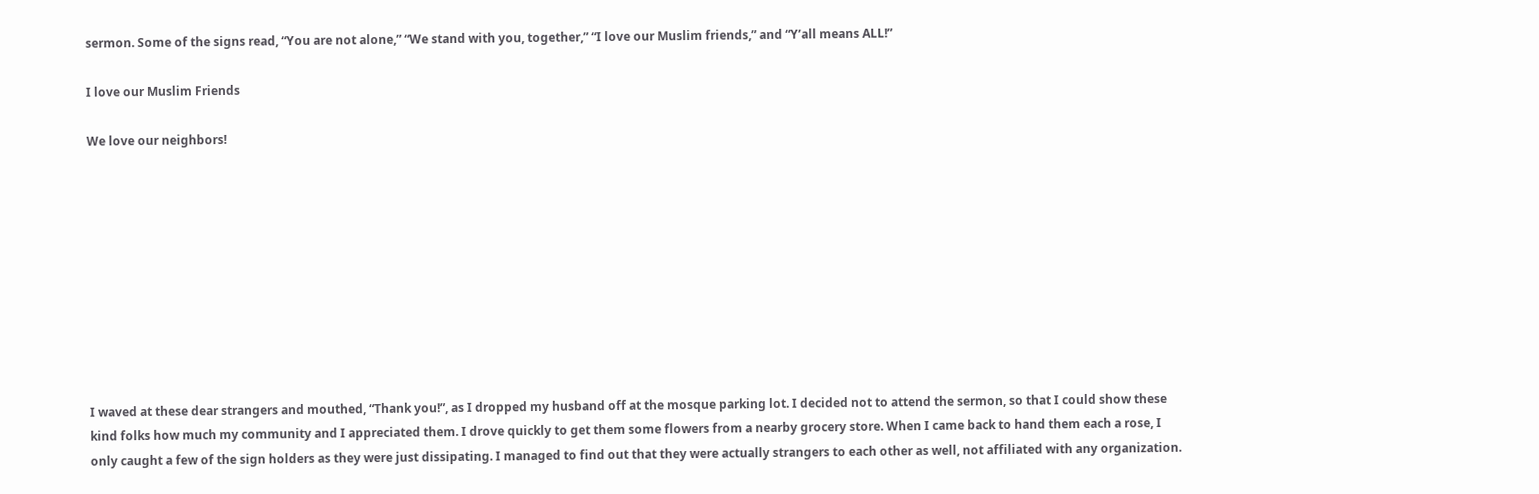sermon. Some of the signs read, “You are not alone,” “We stand with you, together,” “I love our Muslim friends,” and “Y’all means ALL!”

I love our Muslim Friends

We love our neighbors!










I waved at these dear strangers and mouthed, “Thank you!”, as I dropped my husband off at the mosque parking lot. I decided not to attend the sermon, so that I could show these kind folks how much my community and I appreciated them. I drove quickly to get them some flowers from a nearby grocery store. When I came back to hand them each a rose, I only caught a few of the sign holders as they were just dissipating. I managed to find out that they were actually strangers to each other as well, not affiliated with any organization.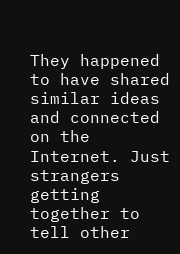They happened to have shared similar ideas and connected on the Internet. Just strangers getting together to tell other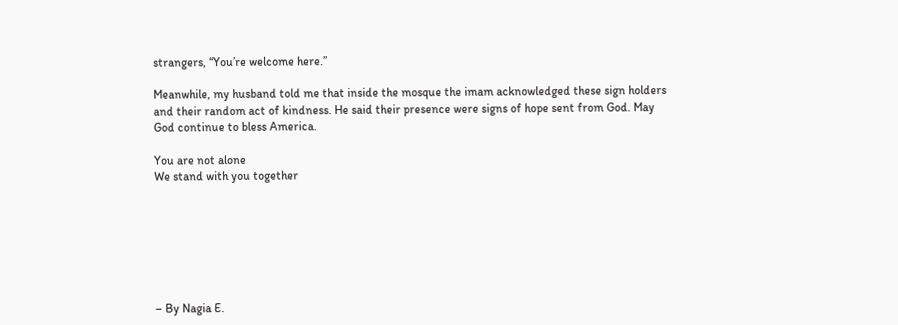strangers, “You’re welcome here.”

Meanwhile, my husband told me that inside the mosque the imam acknowledged these sign holders and their random act of kindness. He said their presence were signs of hope sent from God. May God continue to bless America.

You are not alone
We stand with you together







– By Nagia E.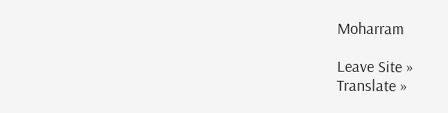Moharram

Leave Site »
Translate »